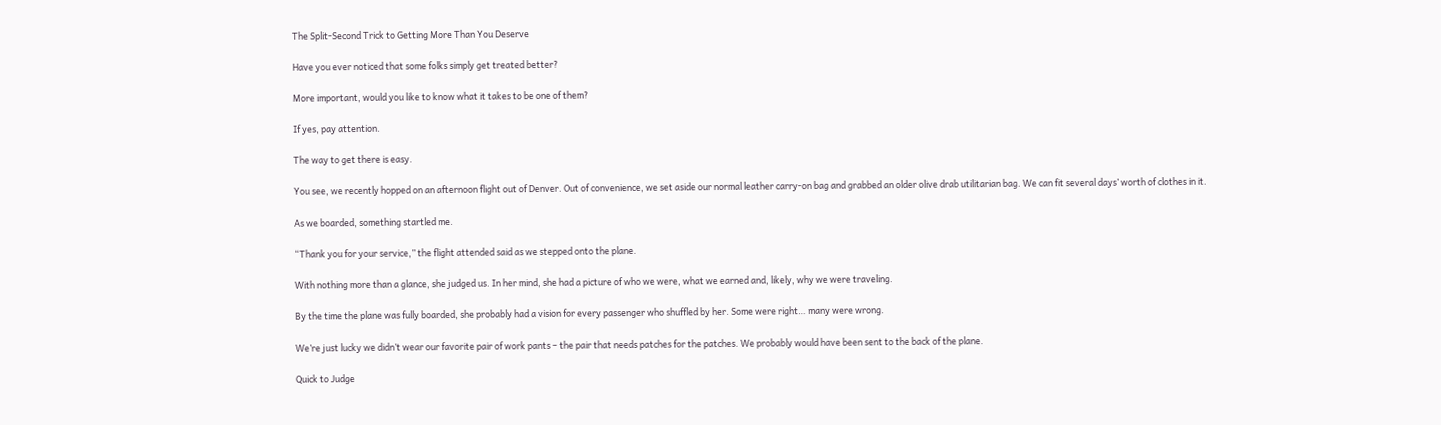The Split-Second Trick to Getting More Than You Deserve

Have you ever noticed that some folks simply get treated better?

More important, would you like to know what it takes to be one of them?

If yes, pay attention.

The way to get there is easy.

You see, we recently hopped on an afternoon flight out of Denver. Out of convenience, we set aside our normal leather carry-on bag and grabbed an older olive drab utilitarian bag. We can fit several days’ worth of clothes in it.

As we boarded, something startled me.

“Thank you for your service,” the flight attended said as we stepped onto the plane.

With nothing more than a glance, she judged us. In her mind, she had a picture of who we were, what we earned and, likely, why we were traveling.

By the time the plane was fully boarded, she probably had a vision for every passenger who shuffled by her. Some were right… many were wrong.

We’re just lucky we didn’t wear our favorite pair of work pants – the pair that needs patches for the patches. We probably would have been sent to the back of the plane.

Quick to Judge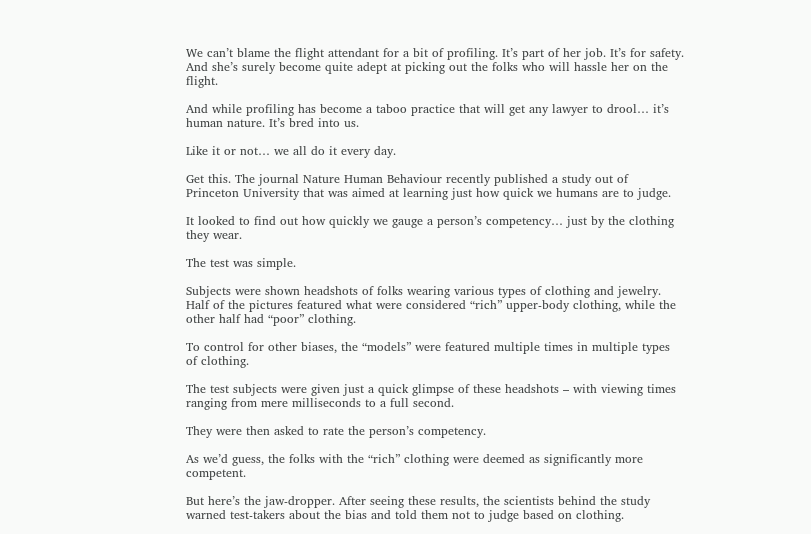We can’t blame the flight attendant for a bit of profiling. It’s part of her job. It’s for safety. And she’s surely become quite adept at picking out the folks who will hassle her on the flight.

And while profiling has become a taboo practice that will get any lawyer to drool… it’s human nature. It’s bred into us.

Like it or not… we all do it every day.

Get this. The journal Nature Human Behaviour recently published a study out of Princeton University that was aimed at learning just how quick we humans are to judge.

It looked to find out how quickly we gauge a person’s competency… just by the clothing they wear.

The test was simple.

Subjects were shown headshots of folks wearing various types of clothing and jewelry. Half of the pictures featured what were considered “rich” upper-body clothing, while the other half had “poor” clothing.

To control for other biases, the “models” were featured multiple times in multiple types of clothing.

The test subjects were given just a quick glimpse of these headshots – with viewing times ranging from mere milliseconds to a full second.

They were then asked to rate the person’s competency.

As we’d guess, the folks with the “rich” clothing were deemed as significantly more competent.

But here’s the jaw-dropper. After seeing these results, the scientists behind the study warned test-takers about the bias and told them not to judge based on clothing.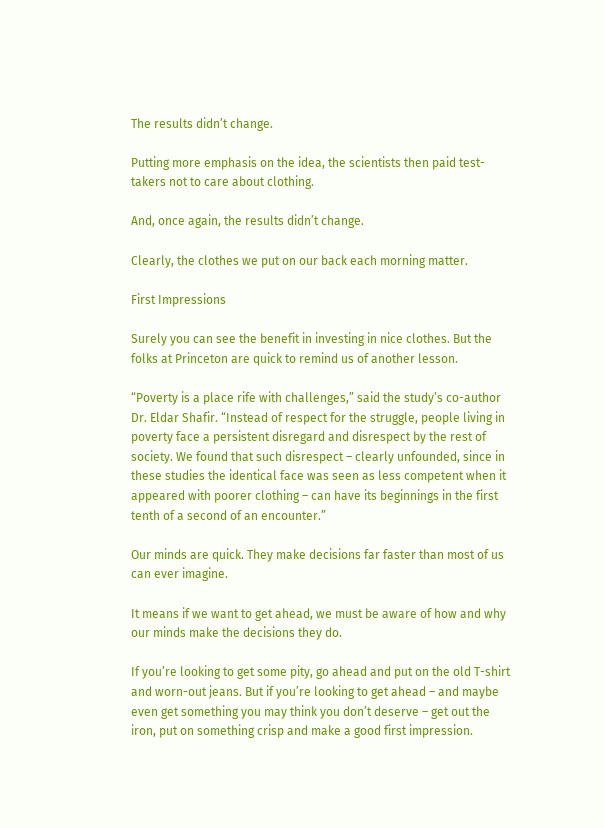The results didn’t change.

Putting more emphasis on the idea, the scientists then paid test-takers not to care about clothing.

And, once again, the results didn’t change.

Clearly, the clothes we put on our back each morning matter.

First Impressions

Surely you can see the benefit in investing in nice clothes. But the folks at Princeton are quick to remind us of another lesson.

“Poverty is a place rife with challenges,” said the study’s co-author Dr. Eldar Shafir. “Instead of respect for the struggle, people living in poverty face a persistent disregard and disrespect by the rest of society. We found that such disrespect – clearly unfounded, since in these studies the identical face was seen as less competent when it appeared with poorer clothing – can have its beginnings in the first tenth of a second of an encounter.”

Our minds are quick. They make decisions far faster than most of us can ever imagine.

It means if we want to get ahead, we must be aware of how and why our minds make the decisions they do.

If you’re looking to get some pity, go ahead and put on the old T-shirt and worn-out jeans. But if you’re looking to get ahead – and maybe even get something you may think you don’t deserve – get out the iron, put on something crisp and make a good first impression.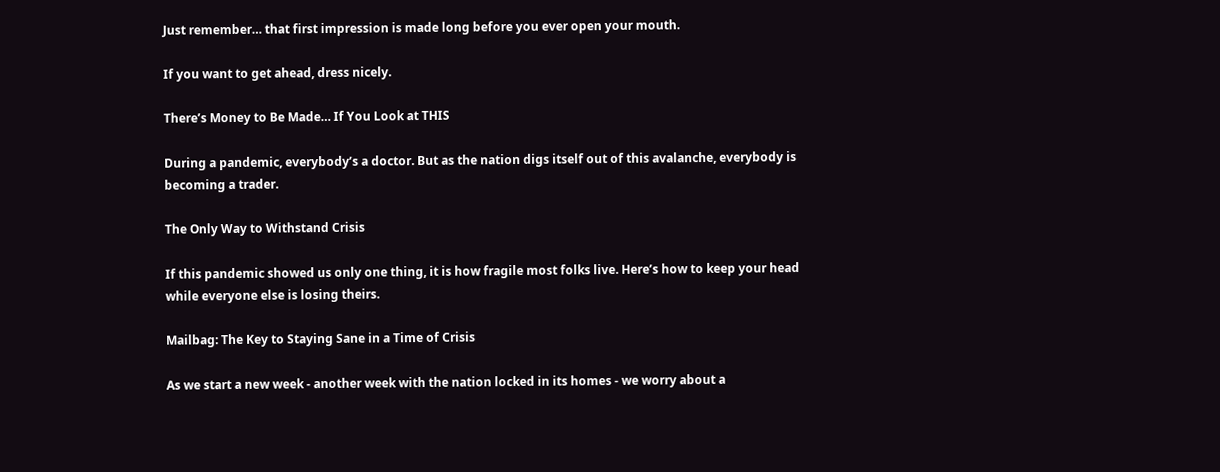Just remember… that first impression is made long before you ever open your mouth.

If you want to get ahead, dress nicely.

There’s Money to Be Made… If You Look at THIS

During a pandemic, everybody’s a doctor. But as the nation digs itself out of this avalanche, everybody is becoming a trader.

The Only Way to Withstand Crisis

If this pandemic showed us only one thing, it is how fragile most folks live. Here’s how to keep your head while everyone else is losing theirs.

Mailbag: The Key to Staying Sane in a Time of Crisis

As we start a new week - another week with the nation locked in its homes - we worry about a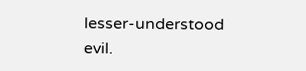lesser-understood evil.